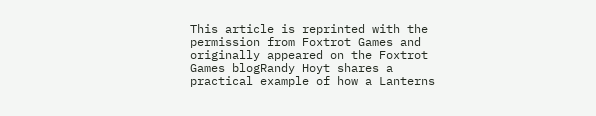This article is reprinted with the permission from Foxtrot Games and originally appeared on the Foxtrot Games blogRandy Hoyt shares a practical example of how a Lanterns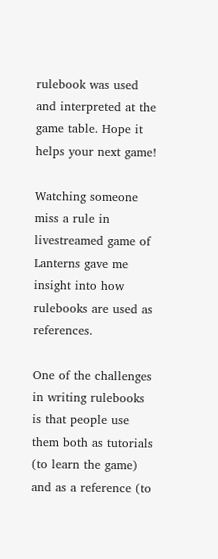rulebook was used and interpreted at the game table. Hope it helps your next game!

Watching someone miss a rule in livestreamed game of Lanterns gave me insight into how rulebooks are used as references.

One of the challenges in writing rulebooks is that people use them both as tutorials (to learn the game) and as a reference (to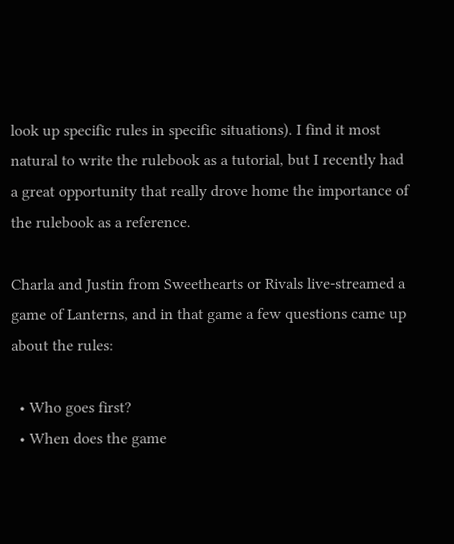look up specific rules in specific situations). I find it most natural to write the rulebook as a tutorial, but I recently had a great opportunity that really drove home the importance of the rulebook as a reference.

Charla and Justin from Sweethearts or Rivals live-streamed a game of Lanterns, and in that game a few questions came up about the rules:

  • Who goes first?
  • When does the game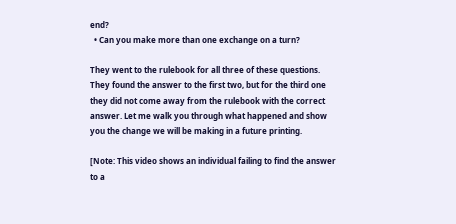end?
  • Can you make more than one exchange on a turn?

They went to the rulebook for all three of these questions. They found the answer to the first two, but for the third one they did not come away from the rulebook with the correct answer. Let me walk you through what happened and show you the change we will be making in a future printing.

[Note: This video shows an individual failing to find the answer to a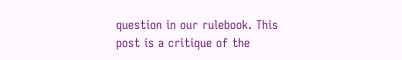question in our rulebook. This post is a critique of the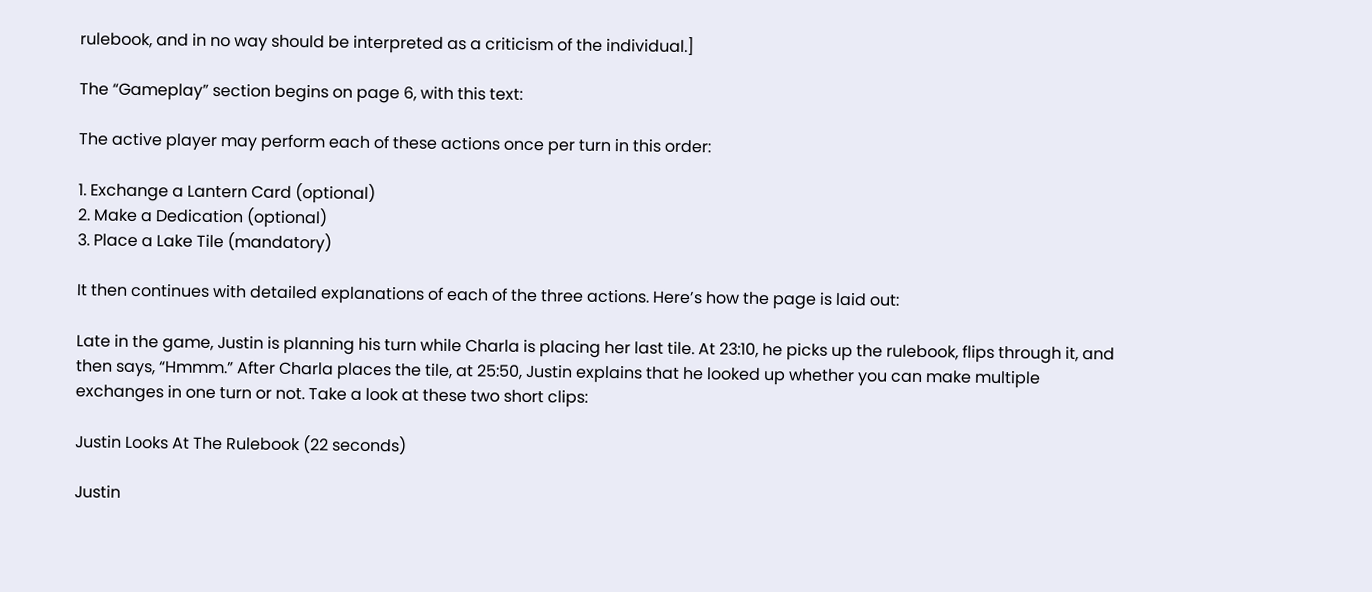rulebook, and in no way should be interpreted as a criticism of the individual.]

The “Gameplay” section begins on page 6, with this text:

The active player may perform each of these actions once per turn in this order:

1. Exchange a Lantern Card (optional)
2. Make a Dedication (optional)
3. Place a Lake Tile (mandatory)

It then continues with detailed explanations of each of the three actions. Here’s how the page is laid out:

Late in the game, Justin is planning his turn while Charla is placing her last tile. At 23:10, he picks up the rulebook, flips through it, and then says, “Hmmm.” After Charla places the tile, at 25:50, Justin explains that he looked up whether you can make multiple exchanges in one turn or not. Take a look at these two short clips:

Justin Looks At The Rulebook (22 seconds)

Justin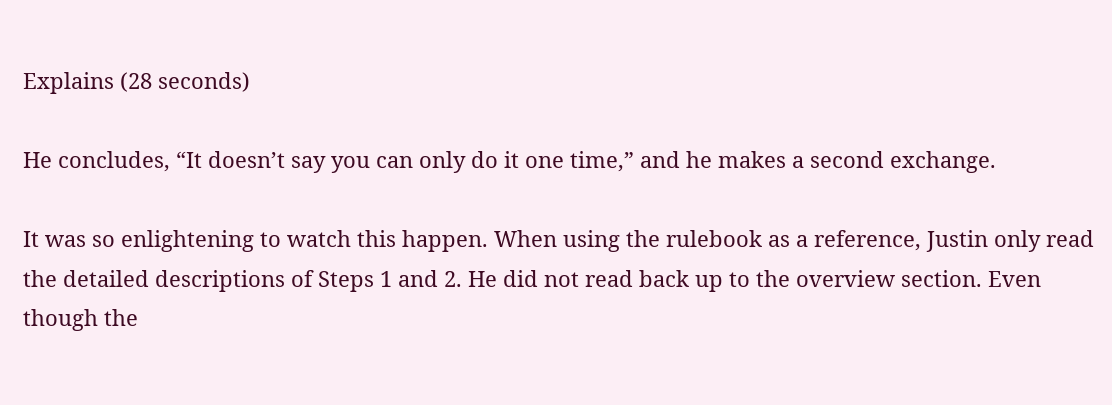Explains (28 seconds)

He concludes, “It doesn’t say you can only do it one time,” and he makes a second exchange.

It was so enlightening to watch this happen. When using the rulebook as a reference, Justin only read the detailed descriptions of Steps 1 and 2. He did not read back up to the overview section. Even though the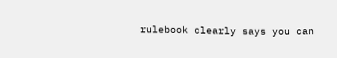rulebook clearly says you can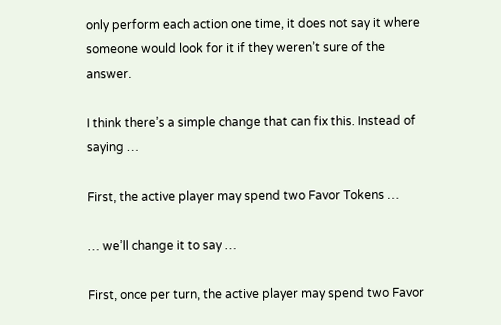only perform each action one time, it does not say it where someone would look for it if they weren’t sure of the answer.

I think there’s a simple change that can fix this. Instead of saying …

First, the active player may spend two Favor Tokens …

… we’ll change it to say …

First, once per turn, the active player may spend two Favor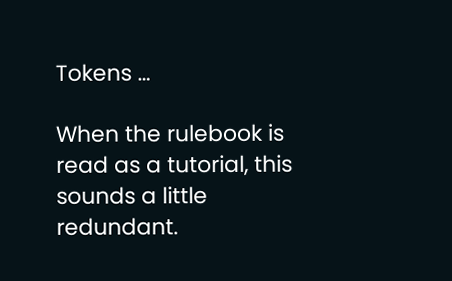Tokens …

When the rulebook is read as a tutorial, this sounds a little redundant.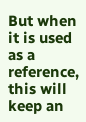But when it is used as a reference, this will keep an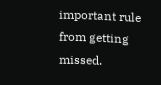important rule from getting missed.